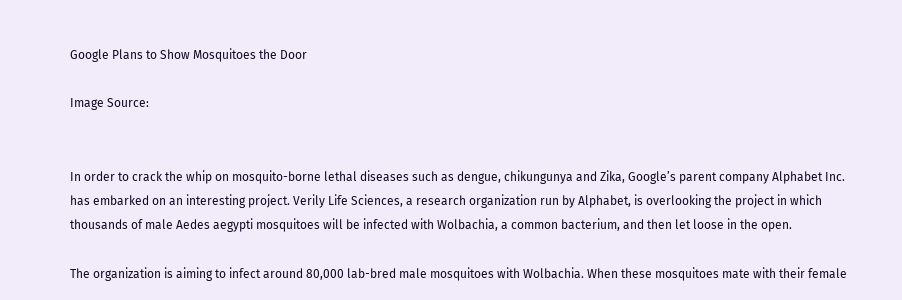Google Plans to Show Mosquitoes the Door

Image Source:


In order to crack the whip on mosquito-borne lethal diseases such as dengue, chikungunya and Zika, Google’s parent company Alphabet Inc. has embarked on an interesting project. Verily Life Sciences, a research organization run by Alphabet, is overlooking the project in which thousands of male Aedes aegypti mosquitoes will be infected with Wolbachia, a common bacterium, and then let loose in the open.

The organization is aiming to infect around 80,000 lab-bred male mosquitoes with Wolbachia. When these mosquitoes mate with their female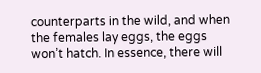counterparts in the wild, and when the females lay eggs, the eggs won’t hatch. In essence, there will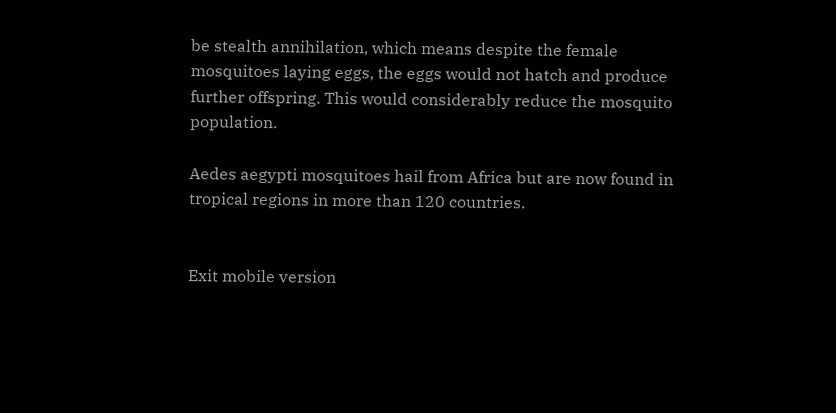be stealth annihilation, which means despite the female mosquitoes laying eggs, the eggs would not hatch and produce further offspring. This would considerably reduce the mosquito population.

Aedes aegypti mosquitoes hail from Africa but are now found in tropical regions in more than 120 countries.


Exit mobile version